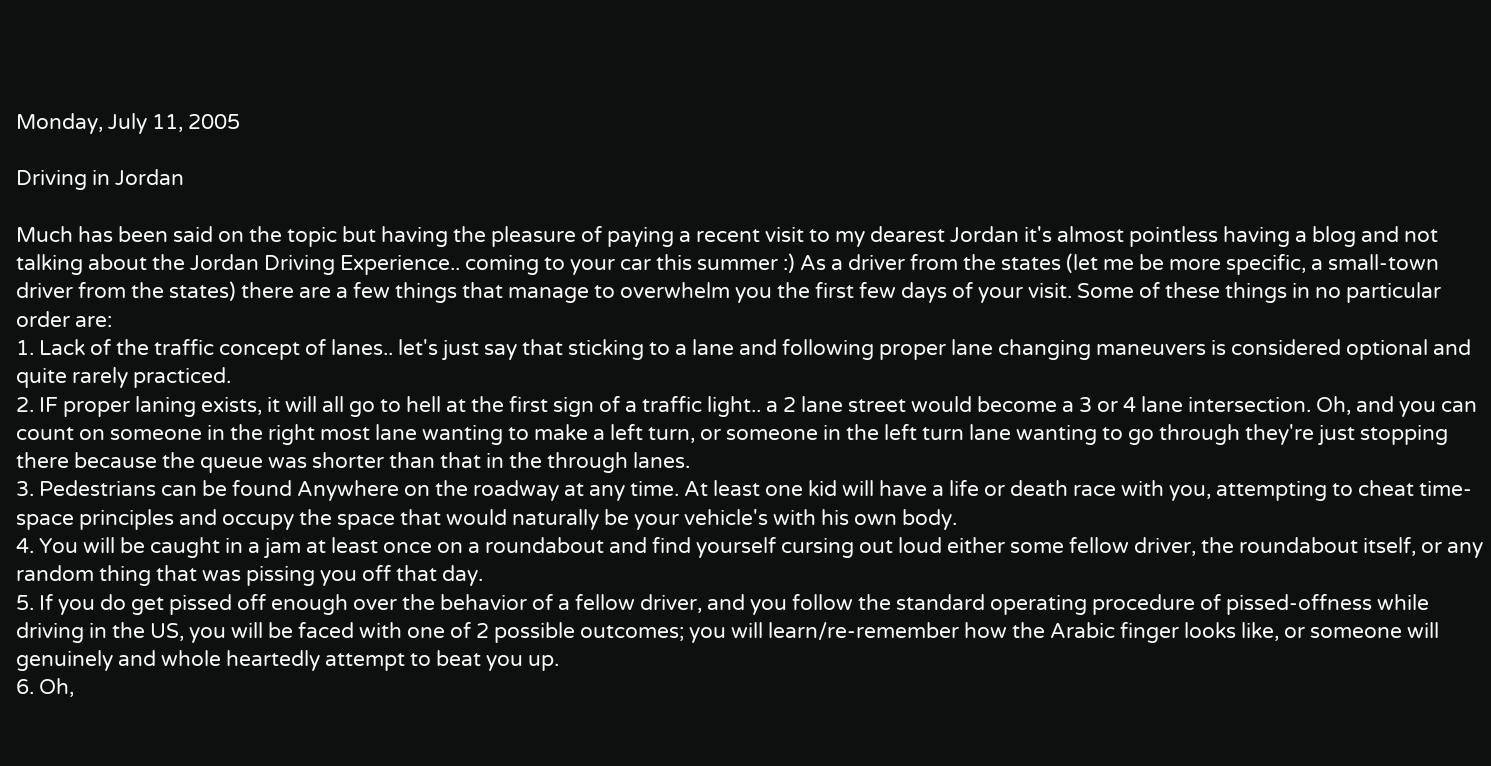Monday, July 11, 2005

Driving in Jordan

Much has been said on the topic but having the pleasure of paying a recent visit to my dearest Jordan it's almost pointless having a blog and not talking about the Jordan Driving Experience.. coming to your car this summer :) As a driver from the states (let me be more specific, a small-town driver from the states) there are a few things that manage to overwhelm you the first few days of your visit. Some of these things in no particular order are:
1. Lack of the traffic concept of lanes.. let's just say that sticking to a lane and following proper lane changing maneuvers is considered optional and quite rarely practiced.
2. IF proper laning exists, it will all go to hell at the first sign of a traffic light.. a 2 lane street would become a 3 or 4 lane intersection. Oh, and you can count on someone in the right most lane wanting to make a left turn, or someone in the left turn lane wanting to go through they're just stopping there because the queue was shorter than that in the through lanes.
3. Pedestrians can be found Anywhere on the roadway at any time. At least one kid will have a life or death race with you, attempting to cheat time-space principles and occupy the space that would naturally be your vehicle's with his own body.
4. You will be caught in a jam at least once on a roundabout and find yourself cursing out loud either some fellow driver, the roundabout itself, or any random thing that was pissing you off that day.
5. If you do get pissed off enough over the behavior of a fellow driver, and you follow the standard operating procedure of pissed-offness while driving in the US, you will be faced with one of 2 possible outcomes; you will learn/re-remember how the Arabic finger looks like, or someone will genuinely and whole heartedly attempt to beat you up.
6. Oh,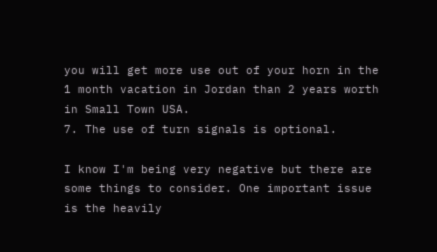you will get more use out of your horn in the 1 month vacation in Jordan than 2 years worth in Small Town USA.
7. The use of turn signals is optional.

I know I'm being very negative but there are some things to consider. One important issue is the heavily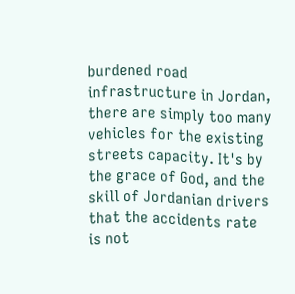burdened road infrastructure in Jordan, there are simply too many vehicles for the existing streets capacity. It's by the grace of God, and the skill of Jordanian drivers that the accidents rate is not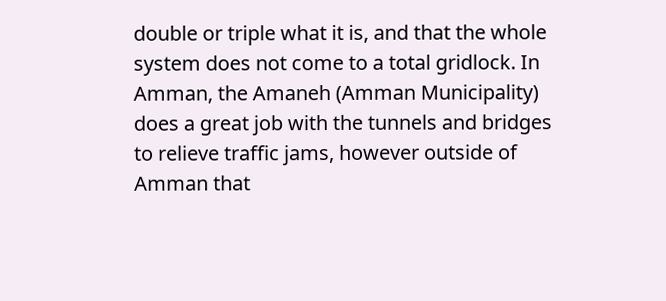double or triple what it is, and that the whole system does not come to a total gridlock. In Amman, the Amaneh (Amman Municipality) does a great job with the tunnels and bridges to relieve traffic jams, however outside of Amman that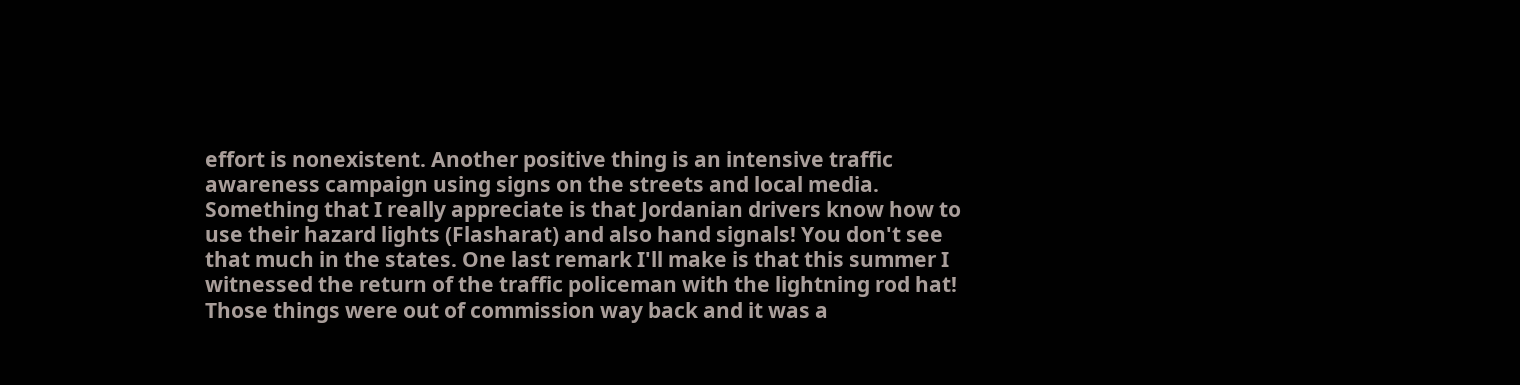effort is nonexistent. Another positive thing is an intensive traffic awareness campaign using signs on the streets and local media. Something that I really appreciate is that Jordanian drivers know how to use their hazard lights (Flasharat) and also hand signals! You don't see that much in the states. One last remark I'll make is that this summer I witnessed the return of the traffic policeman with the lightning rod hat! Those things were out of commission way back and it was a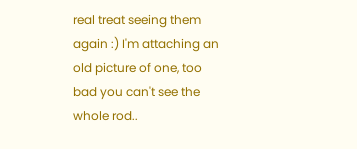real treat seeing them again :) I'm attaching an old picture of one, too bad you can't see the whole rod..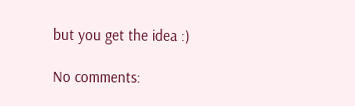but you get the idea :)

No comments: